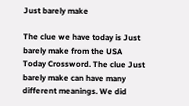Just barely make

The clue we have today is Just barely make from the USA Today Crossword. The clue Just barely make can have many different meanings. We did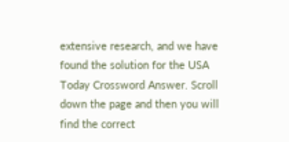extensive research, and we have found the solution for the USA Today Crossword Answer. Scroll down the page and then you will find the correct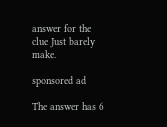answer for the clue Just barely make.

sponsored ad

The answer has 6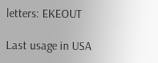letters: EKEOUT

Last usage in USA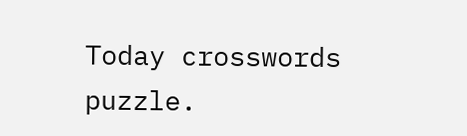Today crosswords puzzle.